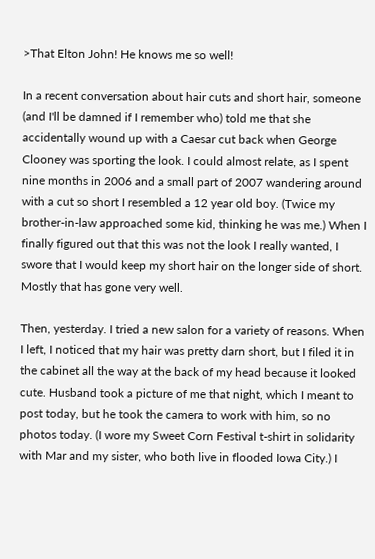>That Elton John! He knows me so well!

In a recent conversation about hair cuts and short hair, someone (and I'll be damned if I remember who) told me that she accidentally wound up with a Caesar cut back when George Clooney was sporting the look. I could almost relate, as I spent nine months in 2006 and a small part of 2007 wandering around with a cut so short I resembled a 12 year old boy. (Twice my brother-in-law approached some kid, thinking he was me.) When I finally figured out that this was not the look I really wanted, I swore that I would keep my short hair on the longer side of short. Mostly that has gone very well.

Then, yesterday. I tried a new salon for a variety of reasons. When I left, I noticed that my hair was pretty darn short, but I filed it in the cabinet all the way at the back of my head because it looked cute. Husband took a picture of me that night, which I meant to post today, but he took the camera to work with him, so no photos today. (I wore my Sweet Corn Festival t-shirt in solidarity with Mar and my sister, who both live in flooded Iowa City.) I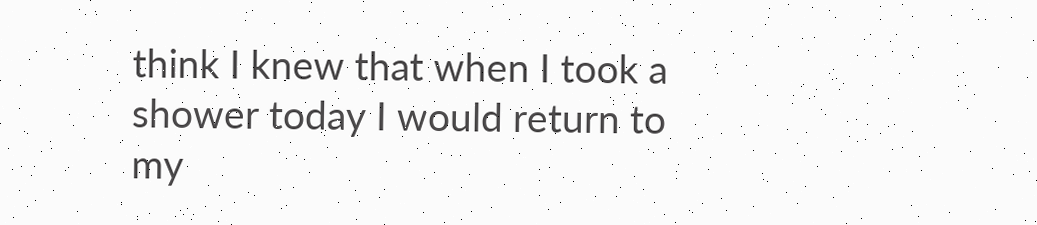think I knew that when I took a shower today I would return to my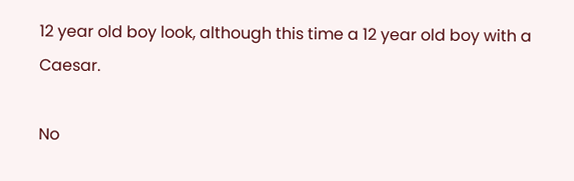12 year old boy look, although this time a 12 year old boy with a Caesar.

No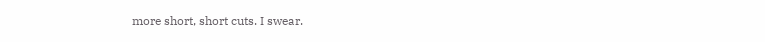more short, short cuts. I swear.